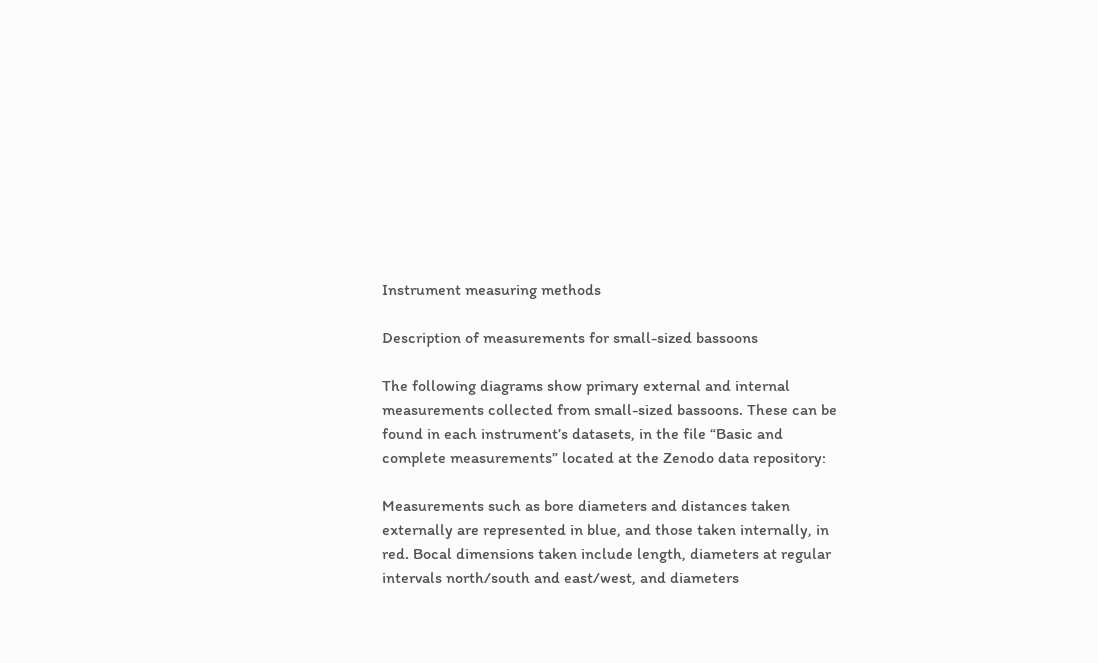Instrument measuring methods

Description of measurements for small-sized bassoons

The following diagrams show primary external and internal measurements collected from small-sized bassoons. These can be found in each instrument’s datasets, in the file “Basic and complete measurements” located at the Zenodo data repository:

Measurements such as bore diameters and distances taken externally are represented in blue, and those taken internally, in red. Bocal dimensions taken include length, diameters at regular intervals north/south and east/west, and diameters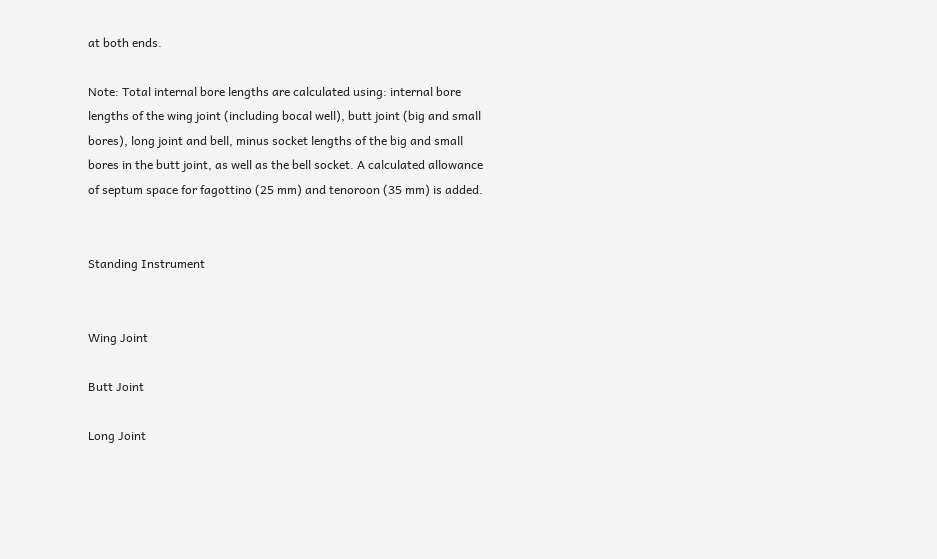at both ends.

Note: Total internal bore lengths are calculated using: internal bore lengths of the wing joint (including bocal well), butt joint (big and small bores), long joint and bell, minus socket lengths of the big and small bores in the butt joint, as well as the bell socket. A calculated allowance of septum space for fagottino (25 mm) and tenoroon (35 mm) is added.


Standing Instrument


Wing Joint

Butt Joint

Long Joint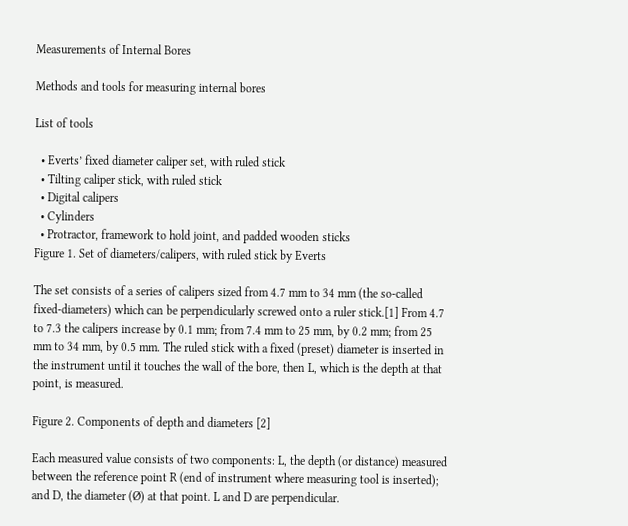Measurements of Internal Bores

Methods and tools for measuring internal bores

List of tools

  • Everts’ fixed diameter caliper set, with ruled stick
  • Tilting caliper stick, with ruled stick
  • Digital calipers
  • Cylinders
  • Protractor, framework to hold joint, and padded wooden sticks
Figure 1. Set of diameters/calipers, with ruled stick by Everts

The set consists of a series of calipers sized from 4.7 mm to 34 mm (the so-called fixed-diameters) which can be perpendicularly screwed onto a ruler stick.[1] From 4.7 to 7.3 the calipers increase by 0.1 mm; from 7.4 mm to 25 mm, by 0.2 mm; from 25 mm to 34 mm, by 0.5 mm. The ruled stick with a fixed (preset) diameter is inserted in the instrument until it touches the wall of the bore, then L, which is the depth at that point, is measured.

Figure 2. Components of depth and diameters [2]

Each measured value consists of two components: L, the depth (or distance) measured between the reference point R (end of instrument where measuring tool is inserted); and D, the diameter (Ø) at that point. L and D are perpendicular.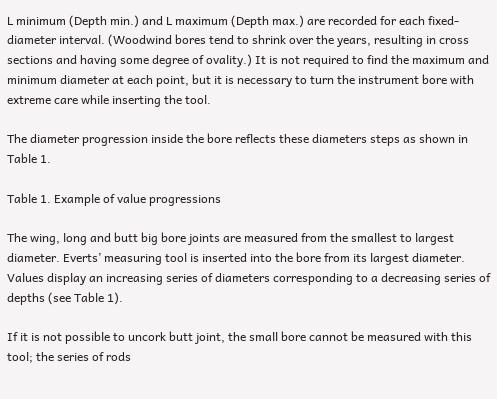L minimum (Depth min.) and L maximum (Depth max.) are recorded for each fixed-diameter interval. (Woodwind bores tend to shrink over the years, resulting in cross sections and having some degree of ovality.) It is not required to find the maximum and minimum diameter at each point, but it is necessary to turn the instrument bore with extreme care while inserting the tool.

The diameter progression inside the bore reflects these diameters steps as shown in Table 1.

Table 1. Example of value progressions

The wing, long and butt big bore joints are measured from the smallest to largest diameter. Everts’ measuring tool is inserted into the bore from its largest diameter. Values display an increasing series of diameters corresponding to a decreasing series of depths (see Table 1).

If it is not possible to uncork butt joint, the small bore cannot be measured with this tool; the series of rods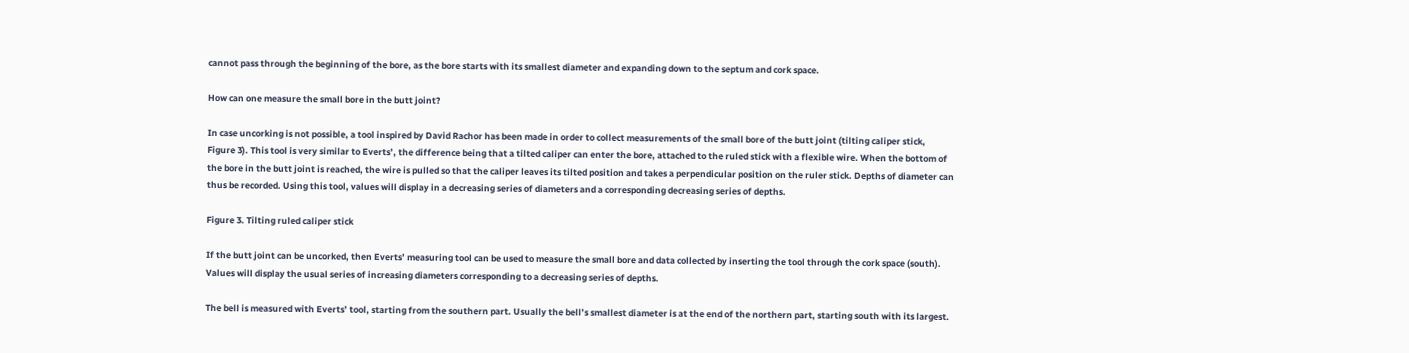cannot pass through the beginning of the bore, as the bore starts with its smallest diameter and expanding down to the septum and cork space.

How can one measure the small bore in the butt joint?

In case uncorking is not possible, a tool inspired by David Rachor has been made in order to collect measurements of the small bore of the butt joint (tilting caliper stick, Figure 3). This tool is very similar to Everts’, the difference being that a tilted caliper can enter the bore, attached to the ruled stick with a flexible wire. When the bottom of the bore in the butt joint is reached, the wire is pulled so that the caliper leaves its tilted position and takes a perpendicular position on the ruler stick. Depths of diameter can thus be recorded. Using this tool, values will display in a decreasing series of diameters and a corresponding decreasing series of depths.

Figure 3. Tilting ruled caliper stick

If the butt joint can be uncorked, then Everts’ measuring tool can be used to measure the small bore and data collected by inserting the tool through the cork space (south). Values will display the usual series of increasing diameters corresponding to a decreasing series of depths.

The bell is measured with Everts’ tool, starting from the southern part. Usually the bell’s smallest diameter is at the end of the northern part, starting south with its largest.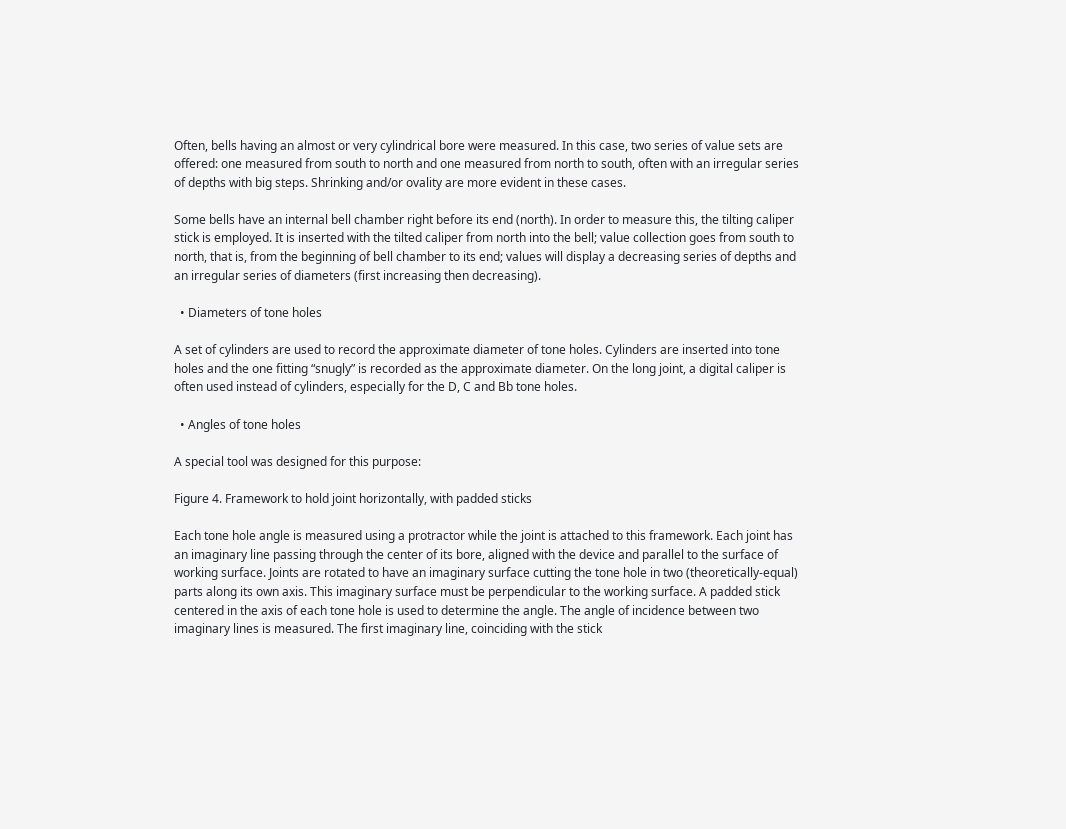Often, bells having an almost or very cylindrical bore were measured. In this case, two series of value sets are offered: one measured from south to north and one measured from north to south, often with an irregular series of depths with big steps. Shrinking and/or ovality are more evident in these cases.

Some bells have an internal bell chamber right before its end (north). In order to measure this, the tilting caliper stick is employed. It is inserted with the tilted caliper from north into the bell; value collection goes from south to north, that is, from the beginning of bell chamber to its end; values will display a decreasing series of depths and an irregular series of diameters (first increasing then decreasing).

  • Diameters of tone holes

A set of cylinders are used to record the approximate diameter of tone holes. Cylinders are inserted into tone holes and the one fitting “snugly” is recorded as the approximate diameter. On the long joint, a digital caliper is often used instead of cylinders, especially for the D, C and Bb tone holes.

  • Angles of tone holes

A special tool was designed for this purpose:

Figure 4. Framework to hold joint horizontally, with padded sticks

Each tone hole angle is measured using a protractor while the joint is attached to this framework. Each joint has an imaginary line passing through the center of its bore, aligned with the device and parallel to the surface of working surface. Joints are rotated to have an imaginary surface cutting the tone hole in two (theoretically-equal) parts along its own axis. This imaginary surface must be perpendicular to the working surface. A padded stick centered in the axis of each tone hole is used to determine the angle. The angle of incidence between two imaginary lines is measured. The first imaginary line, coinciding with the stick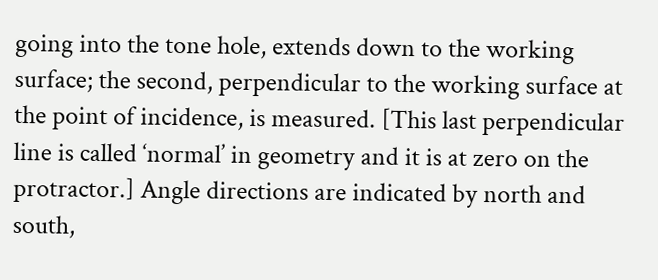going into the tone hole, extends down to the working surface; the second, perpendicular to the working surface at the point of incidence, is measured. [This last perpendicular line is called ‘normal’ in geometry and it is at zero on the protractor.] Angle directions are indicated by north and south,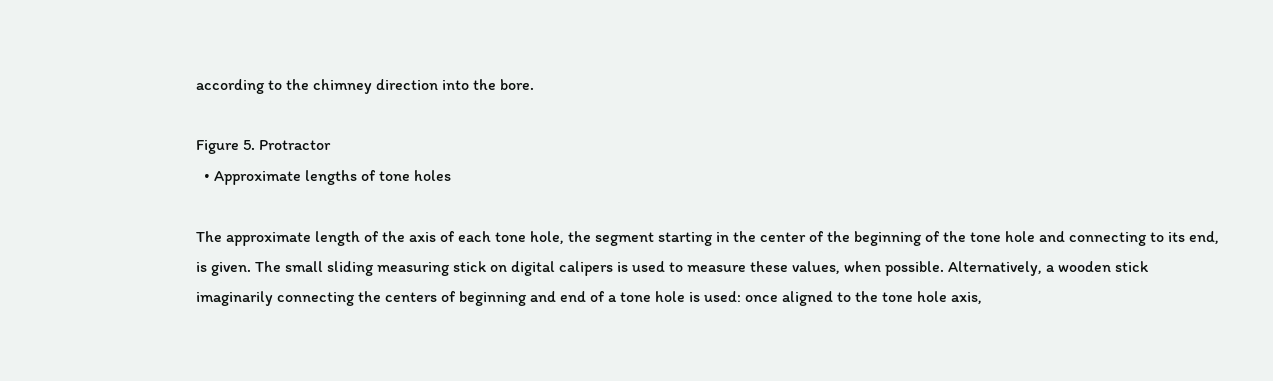according to the chimney direction into the bore.

Figure 5. Protractor
  • Approximate lengths of tone holes

The approximate length of the axis of each tone hole, the segment starting in the center of the beginning of the tone hole and connecting to its end, is given. The small sliding measuring stick on digital calipers is used to measure these values, when possible. Alternatively, a wooden stick imaginarily connecting the centers of beginning and end of a tone hole is used: once aligned to the tone hole axis,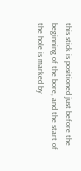this stick is positioned just before the beginning of the bore, and the start of the hole is marked by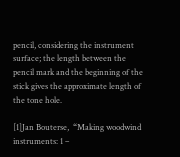pencil, considering the instrument surface; the length between the pencil mark and the beginning of the stick gives the approximate length of the tone hole.

[1]Jan Bouterse,  “Making woodwind instruments: 1 –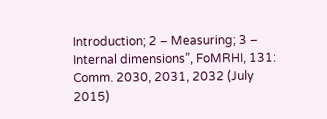Introduction; 2 – Measuring; 3 – Internal dimensions”, FoMRHI, 131: Comm. 2030, 2031, 2032 (July 2015)